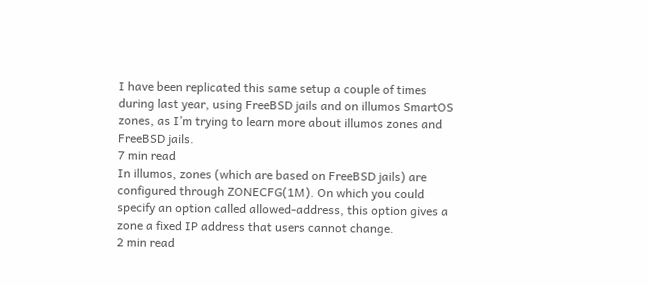I have been replicated this same setup a couple of times during last year, using FreeBSD jails and on illumos SmartOS zones, as I’m trying to learn more about illumos zones and FreeBSD jails.
7 min read
In illumos, zones (which are based on FreeBSD jails) are configured through ZONECFG(1M). On which you could specify an option called allowed-address, this option gives a zone a fixed IP address that users cannot change.
2 min read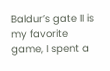Baldur’s gate II is my favorite game, I spent a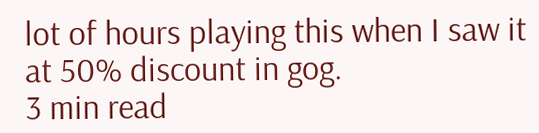lot of hours playing this when I saw it at 50% discount in gog.
3 min read